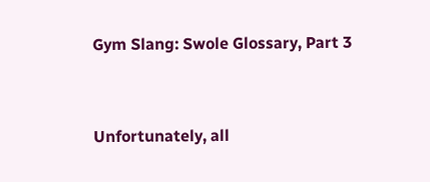Gym Slang: Swole Glossary, Part 3


Unfortunately, all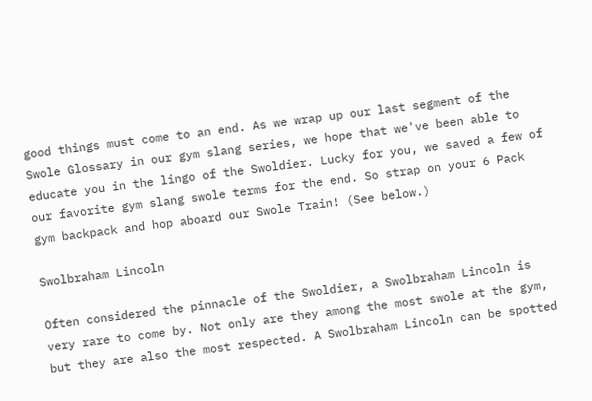good things must come to an end. As we wrap up our last segment of the Swole Glossary in our gym slang series, we hope that we've been able to educate you in the lingo of the Swoldier. Lucky for you, we saved a few of our favorite gym slang swole terms for the end. So strap on your 6 Pack gym backpack and hop aboard our Swole Train! (See below.)

Swolbraham Lincoln

Often considered the pinnacle of the Swoldier, a Swolbraham Lincoln is very rare to come by. Not only are they among the most swole at the gym, but they are also the most respected. A Swolbraham Lincoln can be spotted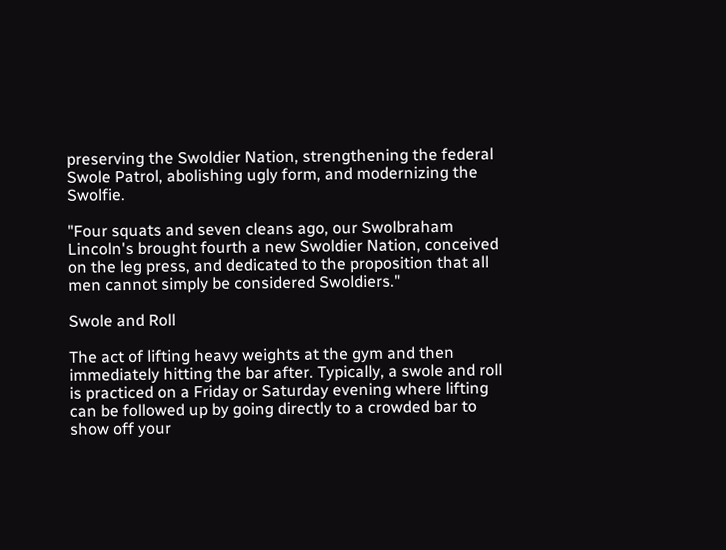preserving the Swoldier Nation, strengthening the federal Swole Patrol, abolishing ugly form, and modernizing the Swolfie.

"Four squats and seven cleans ago, our Swolbraham Lincoln's brought fourth a new Swoldier Nation, conceived on the leg press, and dedicated to the proposition that all men cannot simply be considered Swoldiers."

Swole and Roll

The act of lifting heavy weights at the gym and then immediately hitting the bar after. Typically, a swole and roll is practiced on a Friday or Saturday evening where lifting can be followed up by going directly to a crowded bar to show off your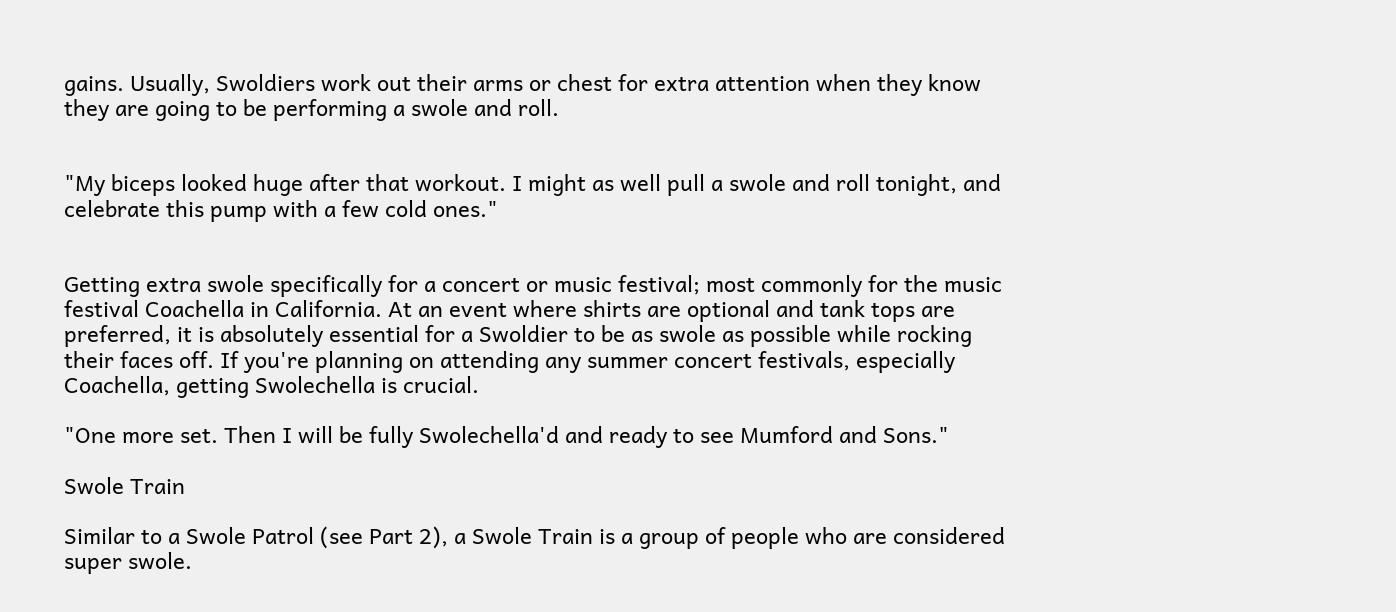gains. Usually, Swoldiers work out their arms or chest for extra attention when they know they are going to be performing a swole and roll.


"My biceps looked huge after that workout. I might as well pull a swole and roll tonight, and celebrate this pump with a few cold ones."


Getting extra swole specifically for a concert or music festival; most commonly for the music festival Coachella in California. At an event where shirts are optional and tank tops are preferred, it is absolutely essential for a Swoldier to be as swole as possible while rocking their faces off. If you're planning on attending any summer concert festivals, especially Coachella, getting Swolechella is crucial.

"One more set. Then I will be fully Swolechella'd and ready to see Mumford and Sons."

Swole Train

Similar to a Swole Patrol (see Part 2), a Swole Train is a group of people who are considered super swole.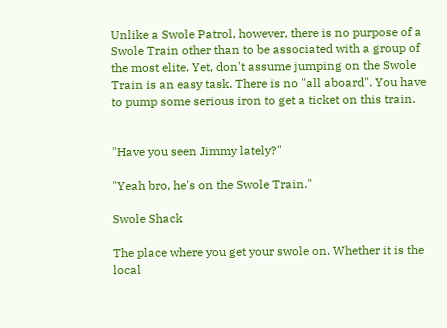Unlike a Swole Patrol, however, there is no purpose of a Swole Train other than to be associated with a group of the most elite. Yet, don't assume jumping on the Swole Train is an easy task. There is no "all aboard". You have to pump some serious iron to get a ticket on this train.


"Have you seen Jimmy lately?"

"Yeah bro, he's on the Swole Train."

Swole Shack

The place where you get your swole on. Whether it is the local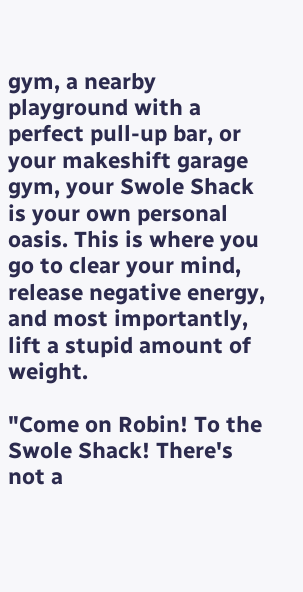gym, a nearby playground with a perfect pull-up bar, or your makeshift garage gym, your Swole Shack is your own personal oasis. This is where you go to clear your mind, release negative energy, and most importantly, lift a stupid amount of weight.

"Come on Robin! To the Swole Shack! There's not a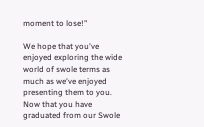moment to lose!"

We hope that you've enjoyed exploring the wide world of swole terms as much as we've enjoyed presenting them to you. Now that you have graduated from our Swole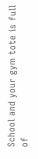School and your gym tote is full of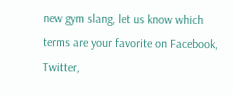new gym slang, let us know which terms are your favorite on Facebook, Twitter,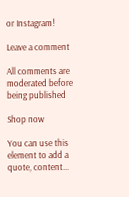or Instagram!

Leave a comment

All comments are moderated before being published

Shop now

You can use this element to add a quote, content...